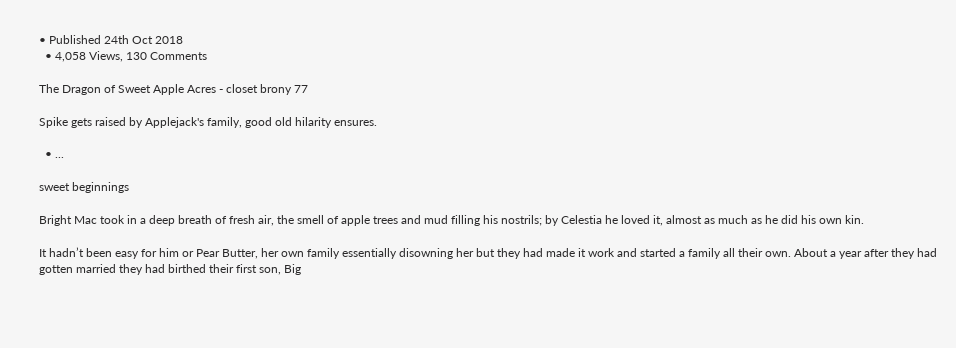• Published 24th Oct 2018
  • 4,058 Views, 130 Comments

The Dragon of Sweet Apple Acres - closet brony 77

Spike gets raised by Applejack's family, good old hilarity ensures.

  • ...

sweet beginnings

Bright Mac took in a deep breath of fresh air, the smell of apple trees and mud filling his nostrils; by Celestia he loved it, almost as much as he did his own kin.

It hadn’t been easy for him or Pear Butter, her own family essentially disowning her but they had made it work and started a family all their own. About a year after they had gotten married they had birthed their first son, Big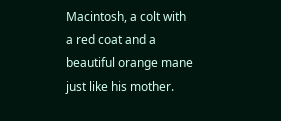Macintosh, a colt with a red coat and a beautiful orange mane just like his mother.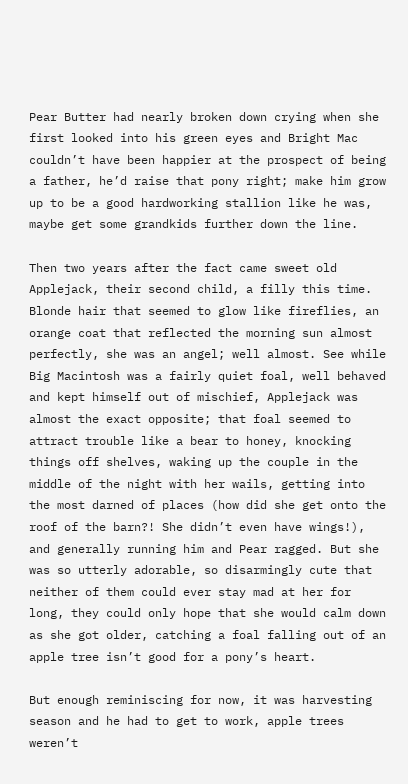Pear Butter had nearly broken down crying when she first looked into his green eyes and Bright Mac couldn’t have been happier at the prospect of being a father, he’d raise that pony right; make him grow up to be a good hardworking stallion like he was, maybe get some grandkids further down the line.

Then two years after the fact came sweet old Applejack, their second child, a filly this time. Blonde hair that seemed to glow like fireflies, an orange coat that reflected the morning sun almost perfectly, she was an angel; well almost. See while Big Macintosh was a fairly quiet foal, well behaved and kept himself out of mischief, Applejack was almost the exact opposite; that foal seemed to attract trouble like a bear to honey, knocking things off shelves, waking up the couple in the middle of the night with her wails, getting into the most darned of places (how did she get onto the roof of the barn?! She didn’t even have wings!), and generally running him and Pear ragged. But she was so utterly adorable, so disarmingly cute that neither of them could ever stay mad at her for long, they could only hope that she would calm down as she got older, catching a foal falling out of an apple tree isn’t good for a pony’s heart.

But enough reminiscing for now, it was harvesting season and he had to get to work, apple trees weren’t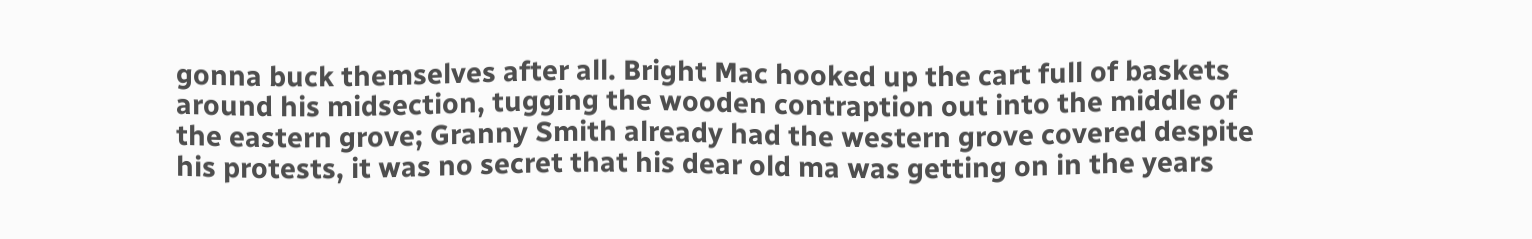gonna buck themselves after all. Bright Mac hooked up the cart full of baskets around his midsection, tugging the wooden contraption out into the middle of the eastern grove; Granny Smith already had the western grove covered despite his protests, it was no secret that his dear old ma was getting on in the years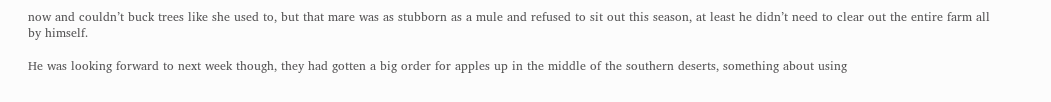now and couldn’t buck trees like she used to, but that mare was as stubborn as a mule and refused to sit out this season, at least he didn’t need to clear out the entire farm all by himself.

He was looking forward to next week though, they had gotten a big order for apples up in the middle of the southern deserts, something about using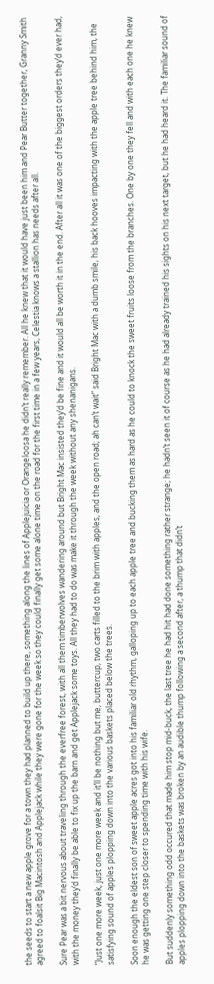the seeds to start a new apple grove for a town they had planned to build up there, something along the lines of Applejuicia or Orangeloosa he didn’t really remember. All he knew that it would have just been him and Pear Butter together, Granny Smith agreed to foalsit Big Macintosh and Applejack while they were gone for the week so they could finally get some alone time on the road for the first time in a few years, Celestia knows a stallion has needs after all.

Sure Pear was a bit nervous about traveling through the everfree forest, with all them timberwolves wandering around but Bright Mac insisted they’d be fine and it would all be worth it in the end. After all it was one of the biggest orders they’d ever had, with the money they’d finally be able to fix up the barn and get Applejack some toys. All they had to do was make it through the week without any shenanigans.

“Just one more week, just one more week and it’ll be nothing but me, buttercup, two carts filled to the brim with apples, and the open road; ah can’t wait” said Bright Mac with a dumb smile, his back hooves impacting with the apple tree behind him, the satisfying sound of apples plopping down into the various baskets placed below the trees.

Soon enough the eldest son of sweet apple acres got into his familiar old rhythm, galloping up to each apple tree and bucking them as hard as he could to knock the sweet fruits loose from the branches. One by one they fell and with each one he knew he was getting one step closer to spending time with his wife.

But suddenly something odd occured that made him stop mid-buck, the last tree he had hit had done something rather strange; he hadn’t seen it of course as he had already trained his sights on his next target, but he had heard it. The familiar sound of apples plopping down into the baskets was broken by an audible thump following a second after, a thump that didn’t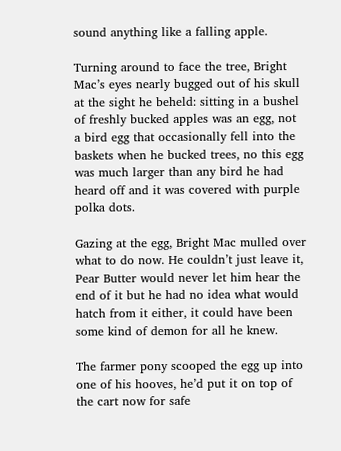sound anything like a falling apple.

Turning around to face the tree, Bright Mac’s eyes nearly bugged out of his skull at the sight he beheld: sitting in a bushel of freshly bucked apples was an egg, not a bird egg that occasionally fell into the baskets when he bucked trees, no this egg was much larger than any bird he had heard off and it was covered with purple polka dots.

Gazing at the egg, Bright Mac mulled over what to do now. He couldn’t just leave it, Pear Butter would never let him hear the end of it but he had no idea what would hatch from it either, it could have been some kind of demon for all he knew.

The farmer pony scooped the egg up into one of his hooves, he’d put it on top of the cart now for safe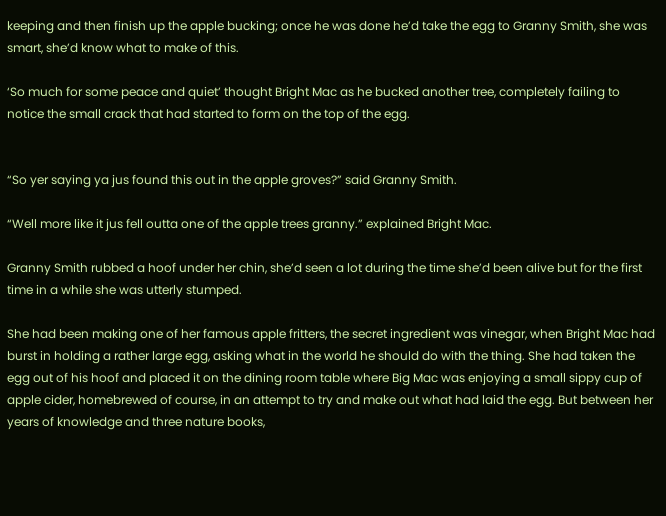keeping and then finish up the apple bucking; once he was done he’d take the egg to Granny Smith, she was smart, she’d know what to make of this.

‘So much for some peace and quiet’ thought Bright Mac as he bucked another tree, completely failing to notice the small crack that had started to form on the top of the egg.


“So yer saying ya jus found this out in the apple groves?” said Granny Smith.

“Well more like it jus fell outta one of the apple trees granny.” explained Bright Mac.

Granny Smith rubbed a hoof under her chin, she’d seen a lot during the time she’d been alive but for the first time in a while she was utterly stumped.

She had been making one of her famous apple fritters, the secret ingredient was vinegar, when Bright Mac had burst in holding a rather large egg, asking what in the world he should do with the thing. She had taken the egg out of his hoof and placed it on the dining room table where Big Mac was enjoying a small sippy cup of apple cider, homebrewed of course, in an attempt to try and make out what had laid the egg. But between her years of knowledge and three nature books,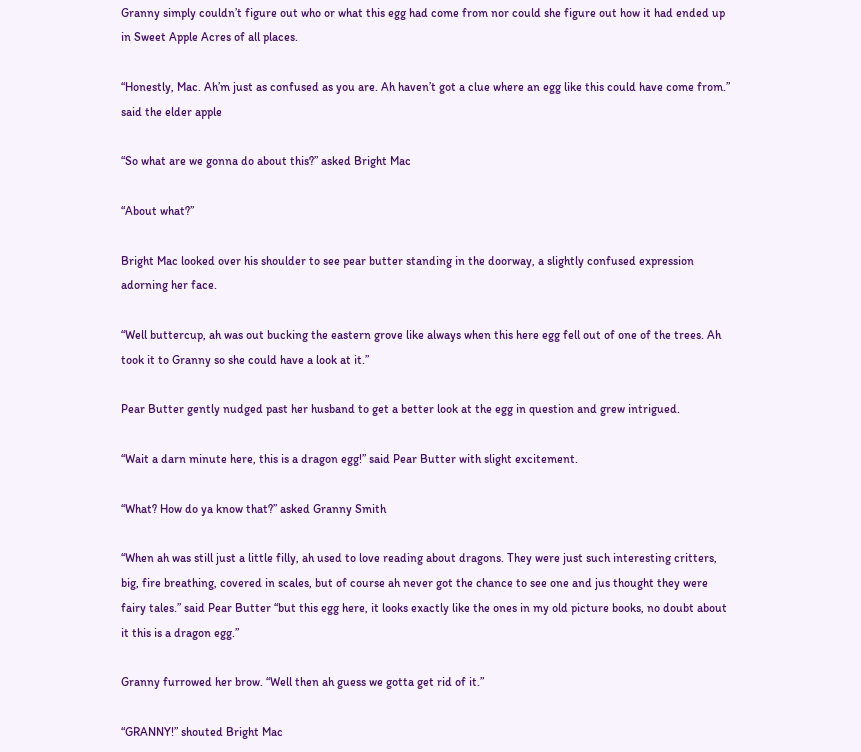Granny simply couldn’t figure out who or what this egg had come from nor could she figure out how it had ended up in Sweet Apple Acres of all places.

“Honestly, Mac. Ah’m just as confused as you are. Ah haven’t got a clue where an egg like this could have come from.” said the elder apple

“So what are we gonna do about this?” asked Bright Mac

“About what?”

Bright Mac looked over his shoulder to see pear butter standing in the doorway, a slightly confused expression adorning her face.

“Well buttercup, ah was out bucking the eastern grove like always when this here egg fell out of one of the trees. Ah took it to Granny so she could have a look at it.”

Pear Butter gently nudged past her husband to get a better look at the egg in question and grew intrigued.

“Wait a darn minute here, this is a dragon egg!” said Pear Butter with slight excitement.

“What? How do ya know that?” asked Granny Smith

“When ah was still just a little filly, ah used to love reading about dragons. They were just such interesting critters, big, fire breathing, covered in scales, but of course ah never got the chance to see one and jus thought they were fairy tales.” said Pear Butter “but this egg here, it looks exactly like the ones in my old picture books, no doubt about it this is a dragon egg.”

Granny furrowed her brow. “Well then ah guess we gotta get rid of it.”

“GRANNY!” shouted Bright Mac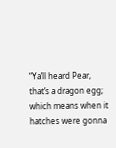“Ya’ll heard Pear, that’s a dragon egg; which means when it hatches were gonna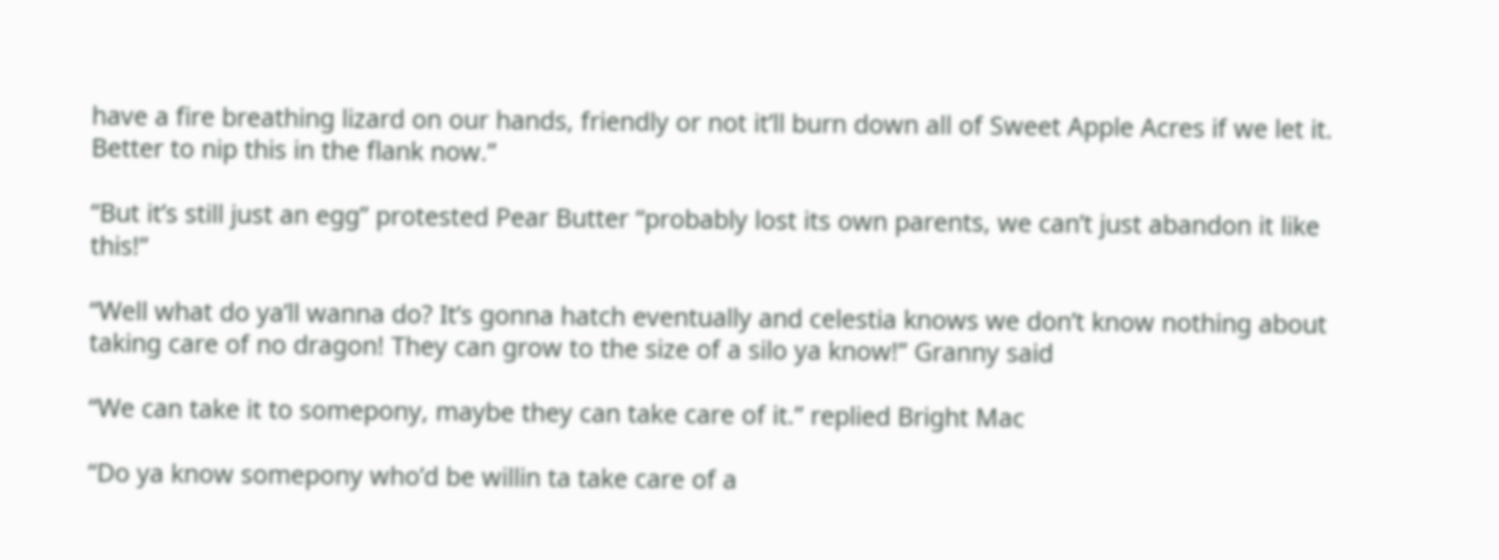have a fire breathing lizard on our hands, friendly or not it’ll burn down all of Sweet Apple Acres if we let it. Better to nip this in the flank now.”

“But it’s still just an egg” protested Pear Butter “probably lost its own parents, we can’t just abandon it like this!”

“Well what do ya’ll wanna do? It’s gonna hatch eventually and celestia knows we don’t know nothing about taking care of no dragon! They can grow to the size of a silo ya know!” Granny said

“We can take it to somepony, maybe they can take care of it.” replied Bright Mac

“Do ya know somepony who’d be willin ta take care of a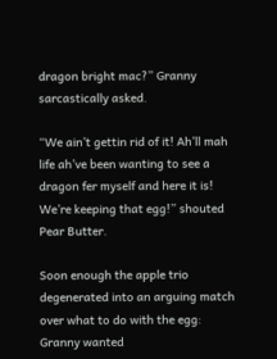dragon bright mac?” Granny sarcastically asked.

“We ain’t gettin rid of it! Ah’ll mah life ah’ve been wanting to see a dragon fer myself and here it is! We’re keeping that egg!” shouted Pear Butter.

Soon enough the apple trio degenerated into an arguing match over what to do with the egg: Granny wanted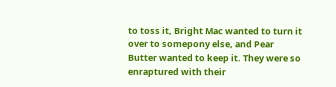to toss it, Bright Mac wanted to turn it over to somepony else, and Pear Butter wanted to keep it. They were so enraptured with their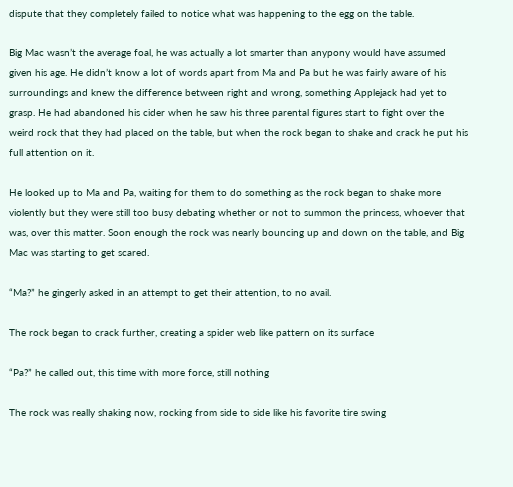dispute that they completely failed to notice what was happening to the egg on the table.

Big Mac wasn’t the average foal, he was actually a lot smarter than anypony would have assumed given his age. He didn’t know a lot of words apart from Ma and Pa but he was fairly aware of his surroundings and knew the difference between right and wrong, something Applejack had yet to grasp. He had abandoned his cider when he saw his three parental figures start to fight over the weird rock that they had placed on the table, but when the rock began to shake and crack he put his full attention on it.

He looked up to Ma and Pa, waiting for them to do something as the rock began to shake more violently but they were still too busy debating whether or not to summon the princess, whoever that was, over this matter. Soon enough the rock was nearly bouncing up and down on the table, and Big Mac was starting to get scared.

“Ma?” he gingerly asked in an attempt to get their attention, to no avail.

The rock began to crack further, creating a spider web like pattern on its surface

“Pa?” he called out, this time with more force, still nothing

The rock was really shaking now, rocking from side to side like his favorite tire swing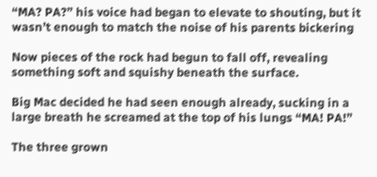“MA? PA?” his voice had began to elevate to shouting, but it wasn’t enough to match the noise of his parents bickering

Now pieces of the rock had begun to fall off, revealing something soft and squishy beneath the surface.

Big Mac decided he had seen enough already, sucking in a large breath he screamed at the top of his lungs “MA! PA!”

The three grown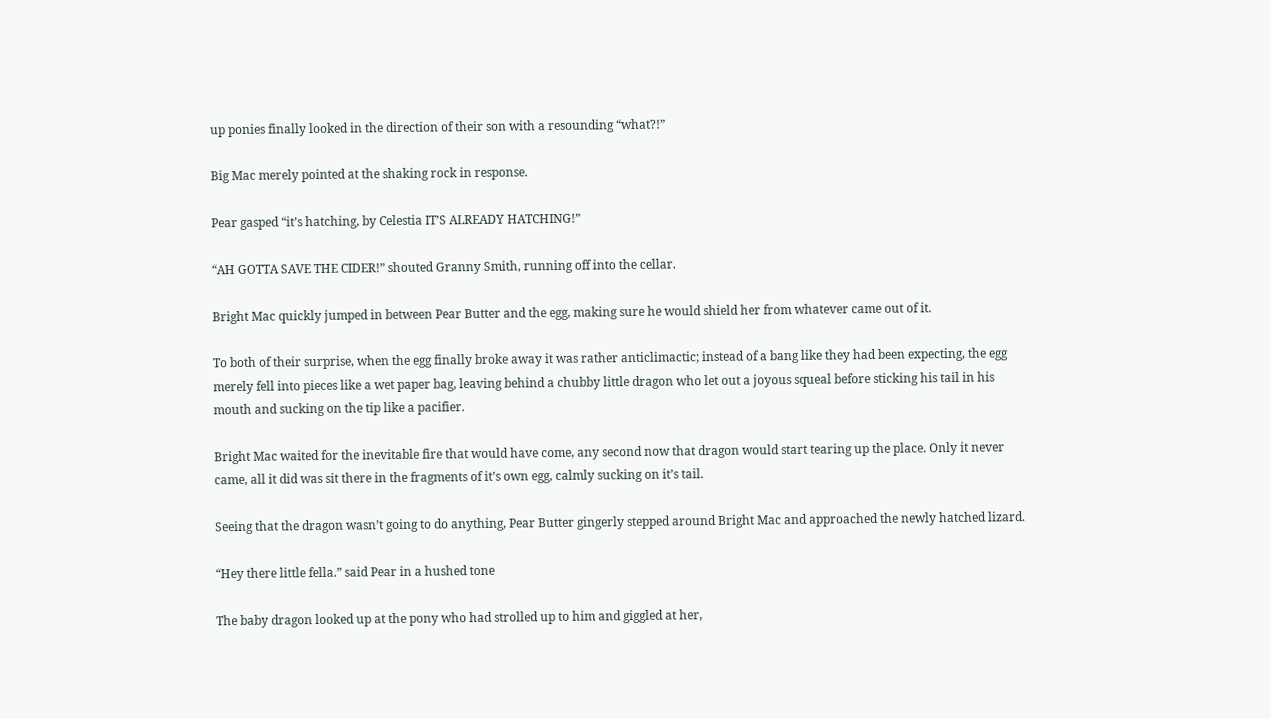up ponies finally looked in the direction of their son with a resounding “what?!”

Big Mac merely pointed at the shaking rock in response.

Pear gasped “it’s hatching, by Celestia IT’S ALREADY HATCHING!”

“AH GOTTA SAVE THE CIDER!” shouted Granny Smith, running off into the cellar.

Bright Mac quickly jumped in between Pear Butter and the egg, making sure he would shield her from whatever came out of it.

To both of their surprise, when the egg finally broke away it was rather anticlimactic; instead of a bang like they had been expecting, the egg merely fell into pieces like a wet paper bag, leaving behind a chubby little dragon who let out a joyous squeal before sticking his tail in his mouth and sucking on the tip like a pacifier.

Bright Mac waited for the inevitable fire that would have come, any second now that dragon would start tearing up the place. Only it never came, all it did was sit there in the fragments of it’s own egg, calmly sucking on it’s tail.

Seeing that the dragon wasn’t going to do anything, Pear Butter gingerly stepped around Bright Mac and approached the newly hatched lizard.

“Hey there little fella.” said Pear in a hushed tone

The baby dragon looked up at the pony who had strolled up to him and giggled at her,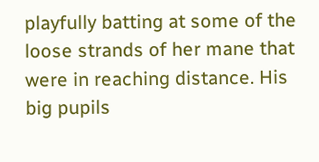playfully batting at some of the loose strands of her mane that were in reaching distance. His big pupils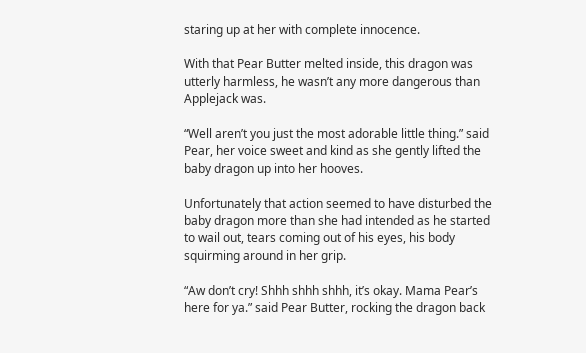staring up at her with complete innocence.

With that Pear Butter melted inside, this dragon was utterly harmless, he wasn’t any more dangerous than Applejack was.

“Well aren’t you just the most adorable little thing.” said Pear, her voice sweet and kind as she gently lifted the baby dragon up into her hooves.

Unfortunately that action seemed to have disturbed the baby dragon more than she had intended as he started to wail out, tears coming out of his eyes, his body squirming around in her grip.

“Aw don’t cry! Shhh shhh shhh, it’s okay. Mama Pear’s here for ya.” said Pear Butter, rocking the dragon back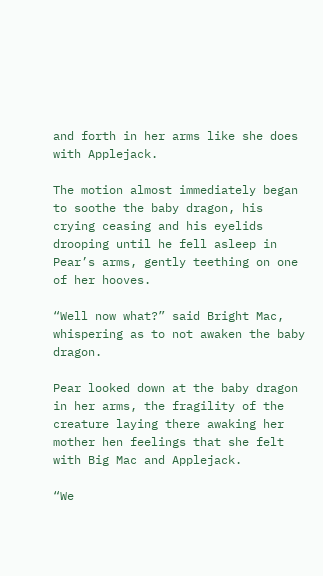and forth in her arms like she does with Applejack.

The motion almost immediately began to soothe the baby dragon, his crying ceasing and his eyelids drooping until he fell asleep in Pear’s arms, gently teething on one of her hooves.

“Well now what?” said Bright Mac, whispering as to not awaken the baby dragon.

Pear looked down at the baby dragon in her arms, the fragility of the creature laying there awaking her mother hen feelings that she felt with Big Mac and Applejack.

“We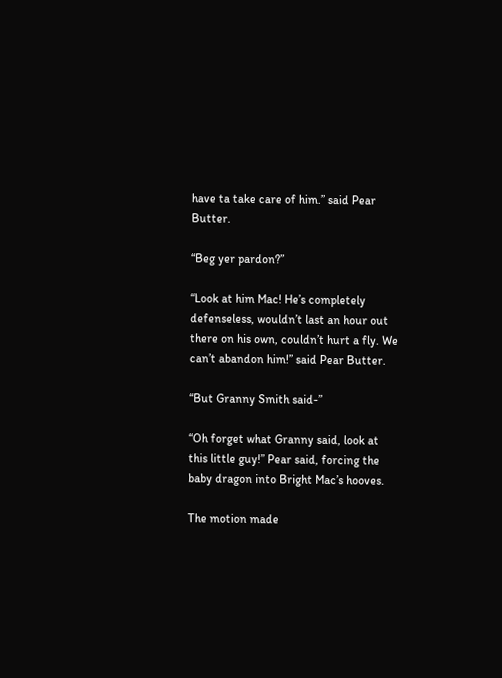have ta take care of him.” said Pear Butter.

“Beg yer pardon?”

“Look at him Mac! He’s completely defenseless, wouldn’t last an hour out there on his own, couldn’t hurt a fly. We can’t abandon him!” said Pear Butter.

“But Granny Smith said-”

“Oh forget what Granny said, look at this little guy!” Pear said, forcing the baby dragon into Bright Mac’s hooves.

The motion made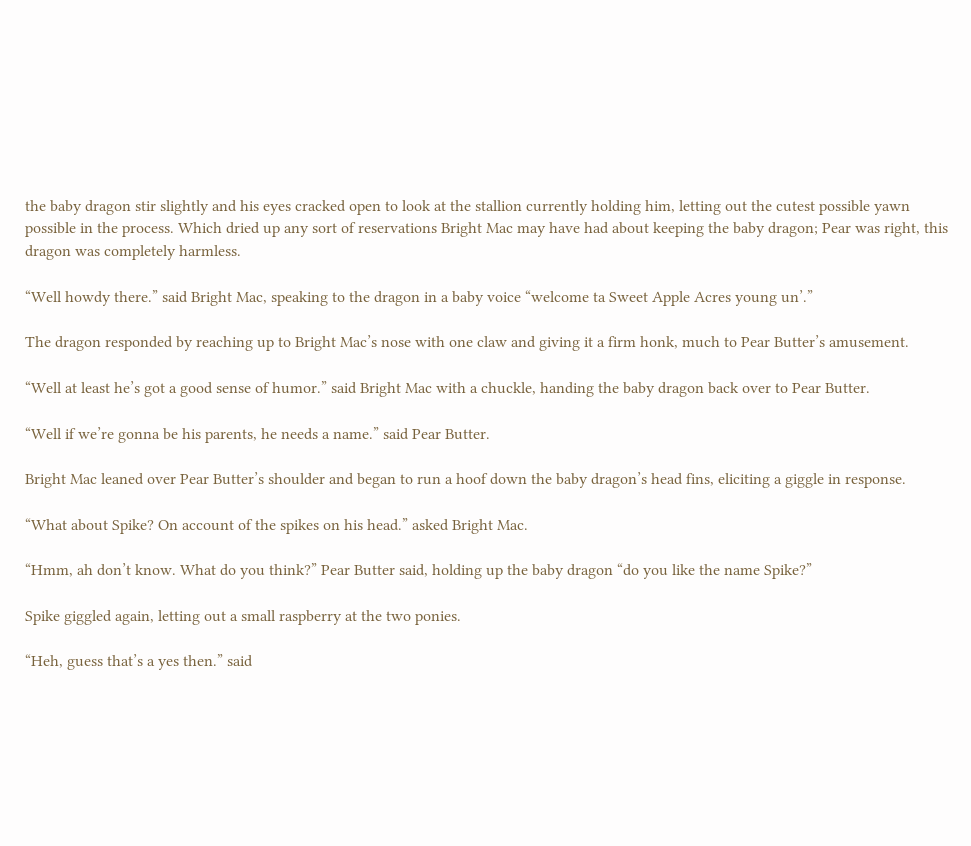the baby dragon stir slightly and his eyes cracked open to look at the stallion currently holding him, letting out the cutest possible yawn possible in the process. Which dried up any sort of reservations Bright Mac may have had about keeping the baby dragon; Pear was right, this dragon was completely harmless.

“Well howdy there.” said Bright Mac, speaking to the dragon in a baby voice “welcome ta Sweet Apple Acres young un’.”

The dragon responded by reaching up to Bright Mac’s nose with one claw and giving it a firm honk, much to Pear Butter’s amusement.

“Well at least he’s got a good sense of humor.” said Bright Mac with a chuckle, handing the baby dragon back over to Pear Butter.

“Well if we’re gonna be his parents, he needs a name.” said Pear Butter.

Bright Mac leaned over Pear Butter’s shoulder and began to run a hoof down the baby dragon’s head fins, eliciting a giggle in response.

“What about Spike? On account of the spikes on his head.” asked Bright Mac.

“Hmm, ah don’t know. What do you think?” Pear Butter said, holding up the baby dragon “do you like the name Spike?”

Spike giggled again, letting out a small raspberry at the two ponies.

“Heh, guess that’s a yes then.” said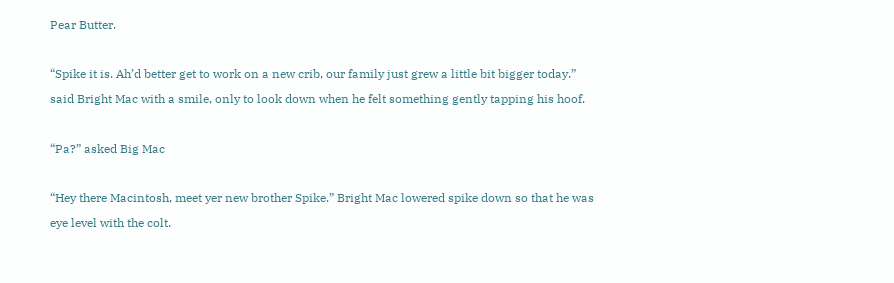Pear Butter.

“Spike it is. Ah’d better get to work on a new crib, our family just grew a little bit bigger today.” said Bright Mac with a smile, only to look down when he felt something gently tapping his hoof.

“Pa?” asked Big Mac

“Hey there Macintosh, meet yer new brother Spike.” Bright Mac lowered spike down so that he was eye level with the colt.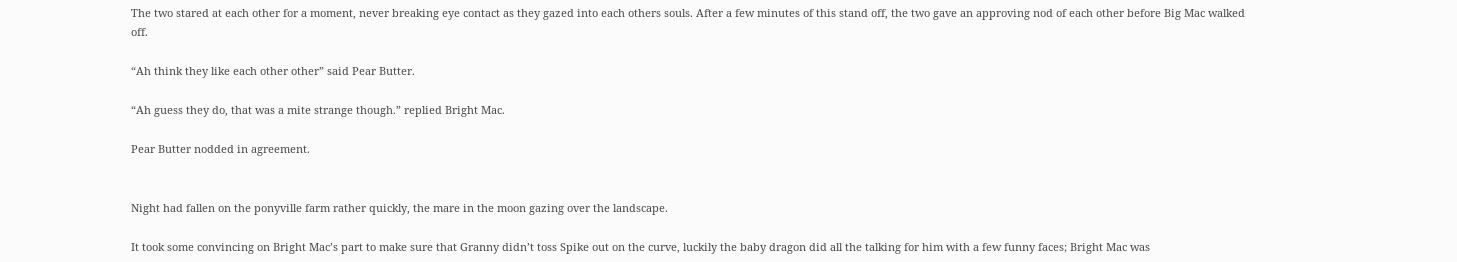The two stared at each other for a moment, never breaking eye contact as they gazed into each others souls. After a few minutes of this stand off, the two gave an approving nod of each other before Big Mac walked off.

“Ah think they like each other other” said Pear Butter.

“Ah guess they do, that was a mite strange though.” replied Bright Mac.

Pear Butter nodded in agreement.


Night had fallen on the ponyville farm rather quickly, the mare in the moon gazing over the landscape.

It took some convincing on Bright Mac’s part to make sure that Granny didn’t toss Spike out on the curve, luckily the baby dragon did all the talking for him with a few funny faces; Bright Mac was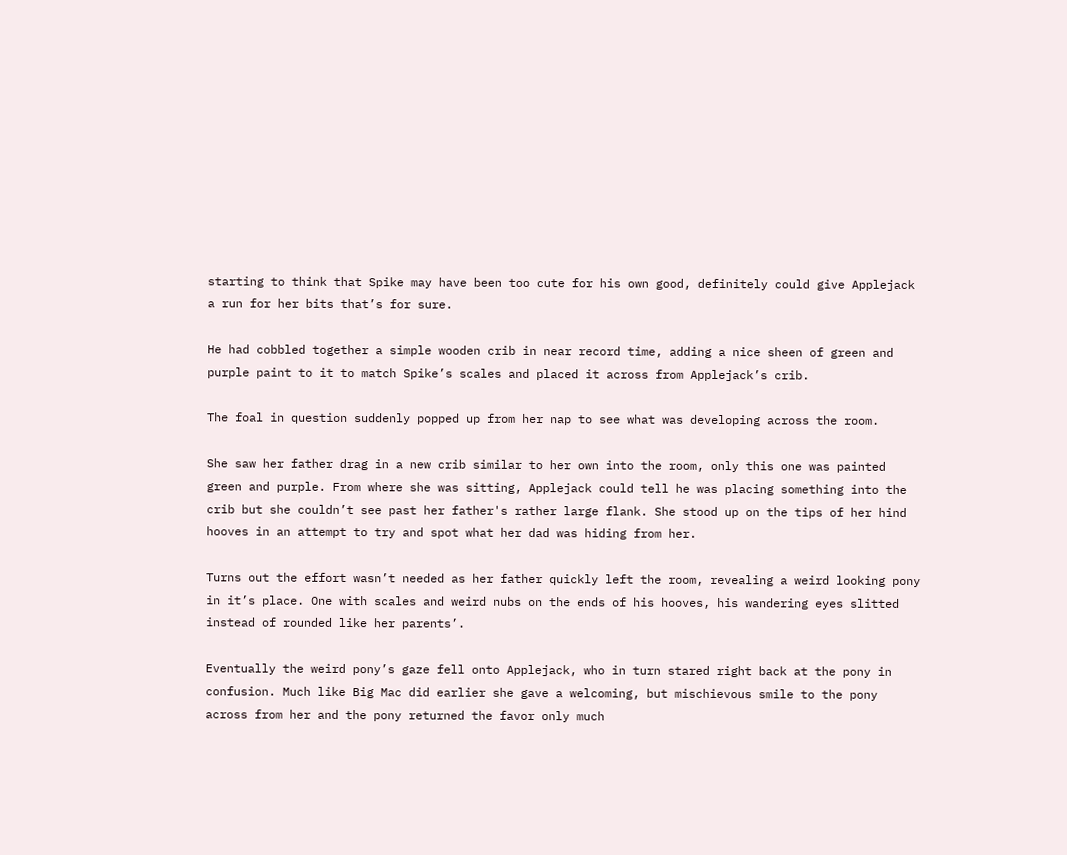starting to think that Spike may have been too cute for his own good, definitely could give Applejack a run for her bits that’s for sure.

He had cobbled together a simple wooden crib in near record time, adding a nice sheen of green and purple paint to it to match Spike’s scales and placed it across from Applejack’s crib.

The foal in question suddenly popped up from her nap to see what was developing across the room.

She saw her father drag in a new crib similar to her own into the room, only this one was painted green and purple. From where she was sitting, Applejack could tell he was placing something into the crib but she couldn’t see past her father's rather large flank. She stood up on the tips of her hind hooves in an attempt to try and spot what her dad was hiding from her.

Turns out the effort wasn’t needed as her father quickly left the room, revealing a weird looking pony in it’s place. One with scales and weird nubs on the ends of his hooves, his wandering eyes slitted instead of rounded like her parents’.

Eventually the weird pony’s gaze fell onto Applejack, who in turn stared right back at the pony in confusion. Much like Big Mac did earlier she gave a welcoming, but mischievous smile to the pony across from her and the pony returned the favor only much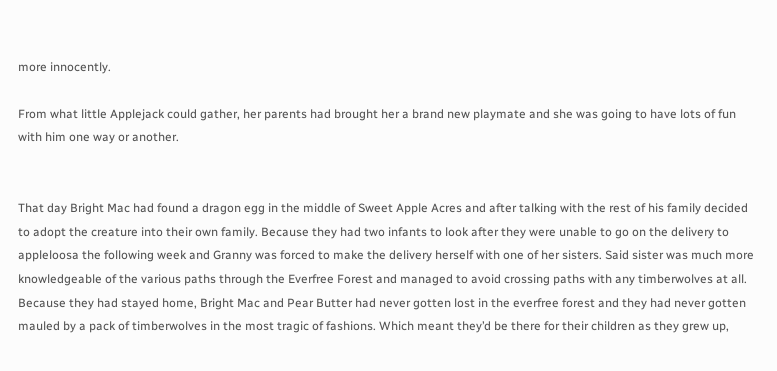more innocently.

From what little Applejack could gather, her parents had brought her a brand new playmate and she was going to have lots of fun with him one way or another.


That day Bright Mac had found a dragon egg in the middle of Sweet Apple Acres and after talking with the rest of his family decided to adopt the creature into their own family. Because they had two infants to look after they were unable to go on the delivery to appleloosa the following week and Granny was forced to make the delivery herself with one of her sisters. Said sister was much more knowledgeable of the various paths through the Everfree Forest and managed to avoid crossing paths with any timberwolves at all. Because they had stayed home, Bright Mac and Pear Butter had never gotten lost in the everfree forest and they had never gotten mauled by a pack of timberwolves in the most tragic of fashions. Which meant they’d be there for their children as they grew up,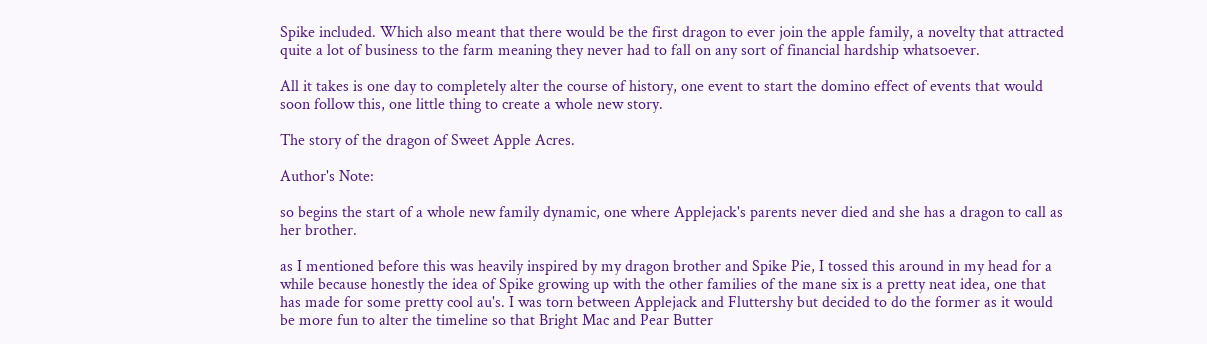Spike included. Which also meant that there would be the first dragon to ever join the apple family, a novelty that attracted quite a lot of business to the farm meaning they never had to fall on any sort of financial hardship whatsoever.

All it takes is one day to completely alter the course of history, one event to start the domino effect of events that would soon follow this, one little thing to create a whole new story.

The story of the dragon of Sweet Apple Acres.

Author's Note:

so begins the start of a whole new family dynamic, one where Applejack's parents never died and she has a dragon to call as her brother.

as I mentioned before this was heavily inspired by my dragon brother and Spike Pie, I tossed this around in my head for a while because honestly the idea of Spike growing up with the other families of the mane six is a pretty neat idea, one that has made for some pretty cool au's. I was torn between Applejack and Fluttershy but decided to do the former as it would be more fun to alter the timeline so that Bright Mac and Pear Butter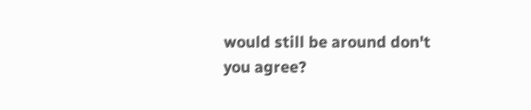would still be around don't you agree?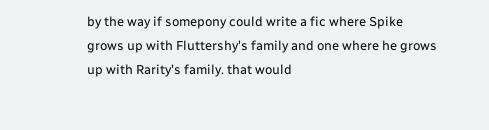by the way if somepony could write a fic where Spike grows up with Fluttershy's family and one where he grows up with Rarity's family. that would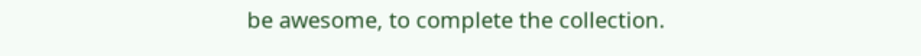be awesome, to complete the collection.